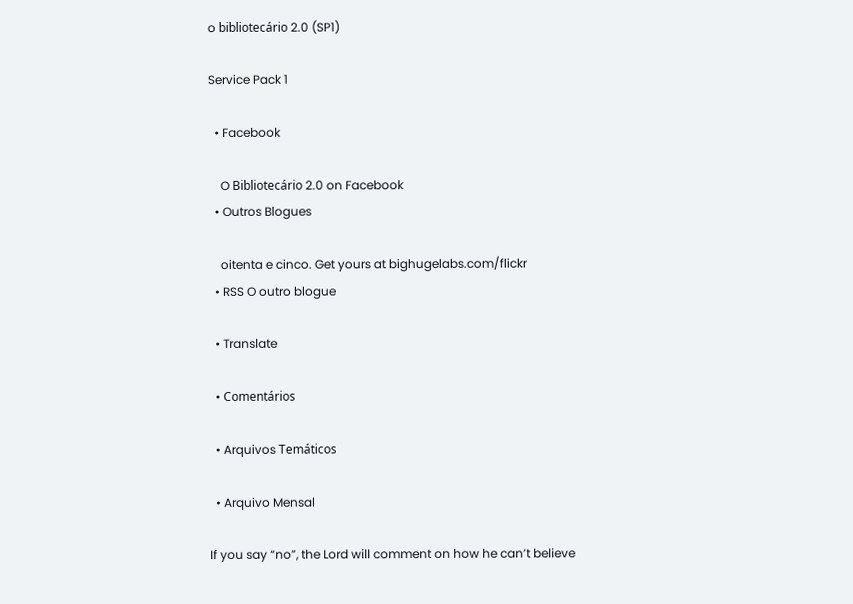o bibliotecário 2.0 (SP1)

Service Pack 1

  • Facebook

    O Bibliotecário 2.0 on Facebook
  • Outros Blogues

    oitenta e cinco. Get yours at bighugelabs.com/flickr
  • RSS O outro blogue

  • Translate

  • Comentários

  • Arquivos Temáticos

  • Arquivo Mensal

If you say “no”, the Lord will comment on how he can’t believe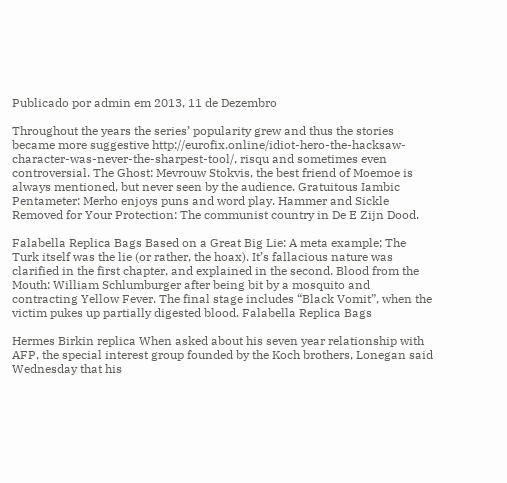Publicado por admin em 2013, 11 de Dezembro

Throughout the years the series’ popularity grew and thus the stories became more suggestive http://eurofix.online/idiot-hero-the-hacksaw-character-was-never-the-sharpest-tool/, risqu and sometimes even controversial. The Ghost: Mevrouw Stokvis, the best friend of Moemoe is always mentioned, but never seen by the audience. Gratuitous Iambic Pentameter: Merho enjoys puns and word play. Hammer and Sickle Removed for Your Protection: The communist country in De E Zijn Dood.

Falabella Replica Bags Based on a Great Big Lie: A meta example; The Turk itself was the lie (or rather, the hoax). It’s fallacious nature was clarified in the first chapter, and explained in the second. Blood from the Mouth: William Schlumburger after being bit by a mosquito and contracting Yellow Fever. The final stage includes “Black Vomit”, when the victim pukes up partially digested blood. Falabella Replica Bags

Hermes Birkin replica When asked about his seven year relationship with AFP, the special interest group founded by the Koch brothers, Lonegan said Wednesday that his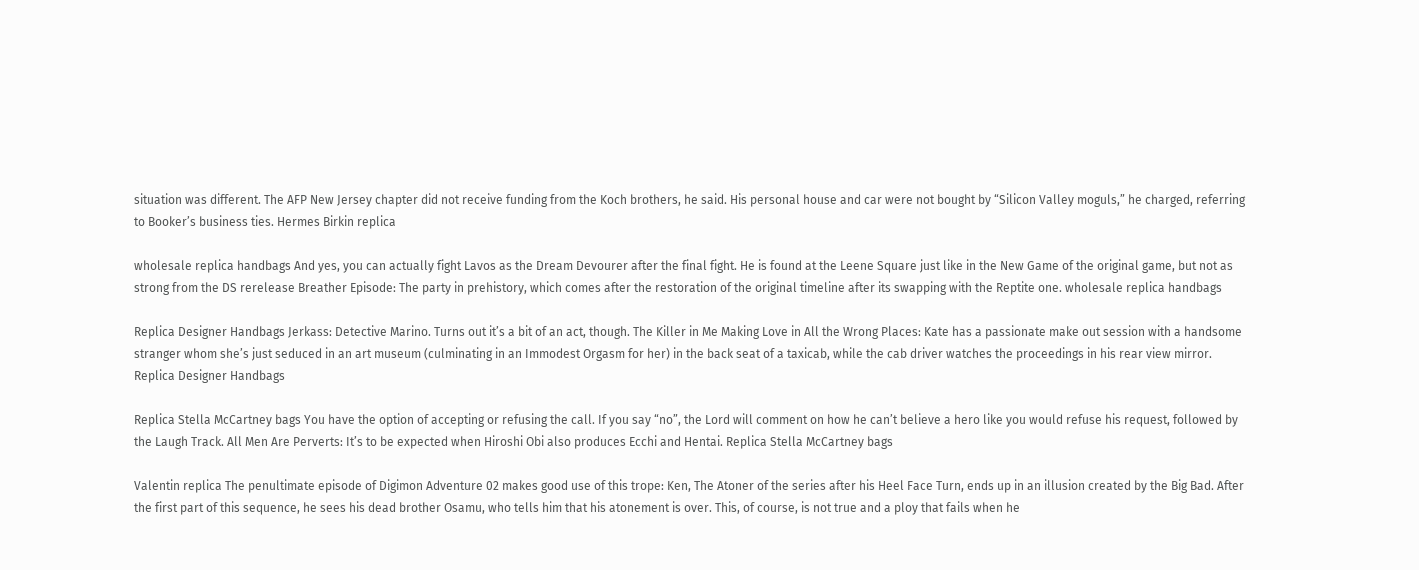situation was different. The AFP New Jersey chapter did not receive funding from the Koch brothers, he said. His personal house and car were not bought by “Silicon Valley moguls,” he charged, referring to Booker’s business ties. Hermes Birkin replica

wholesale replica handbags And yes, you can actually fight Lavos as the Dream Devourer after the final fight. He is found at the Leene Square just like in the New Game of the original game, but not as strong from the DS rerelease Breather Episode: The party in prehistory, which comes after the restoration of the original timeline after its swapping with the Reptite one. wholesale replica handbags

Replica Designer Handbags Jerkass: Detective Marino. Turns out it’s a bit of an act, though. The Killer in Me Making Love in All the Wrong Places: Kate has a passionate make out session with a handsome stranger whom she’s just seduced in an art museum (culminating in an Immodest Orgasm for her) in the back seat of a taxicab, while the cab driver watches the proceedings in his rear view mirror. Replica Designer Handbags

Replica Stella McCartney bags You have the option of accepting or refusing the call. If you say “no”, the Lord will comment on how he can’t believe a hero like you would refuse his request, followed by the Laugh Track. All Men Are Perverts: It’s to be expected when Hiroshi Obi also produces Ecchi and Hentai. Replica Stella McCartney bags

Valentin replica The penultimate episode of Digimon Adventure 02 makes good use of this trope: Ken, The Atoner of the series after his Heel Face Turn, ends up in an illusion created by the Big Bad. After the first part of this sequence, he sees his dead brother Osamu, who tells him that his atonement is over. This, of course, is not true and a ploy that fails when he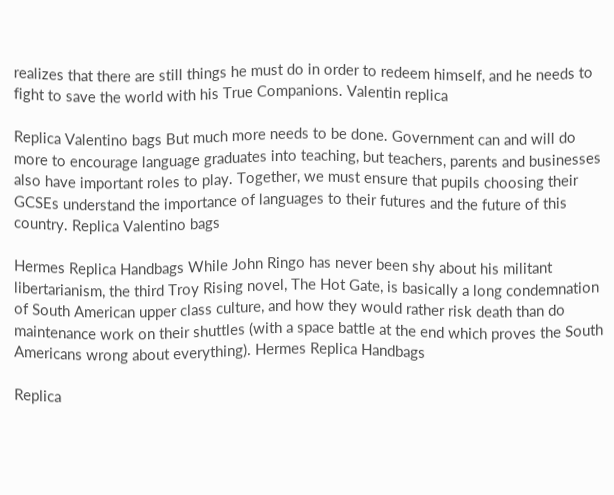realizes that there are still things he must do in order to redeem himself, and he needs to fight to save the world with his True Companions. Valentin replica

Replica Valentino bags But much more needs to be done. Government can and will do more to encourage language graduates into teaching, but teachers, parents and businesses also have important roles to play. Together, we must ensure that pupils choosing their GCSEs understand the importance of languages to their futures and the future of this country. Replica Valentino bags

Hermes Replica Handbags While John Ringo has never been shy about his militant libertarianism, the third Troy Rising novel, The Hot Gate, is basically a long condemnation of South American upper class culture, and how they would rather risk death than do maintenance work on their shuttles (with a space battle at the end which proves the South Americans wrong about everything). Hermes Replica Handbags

Replica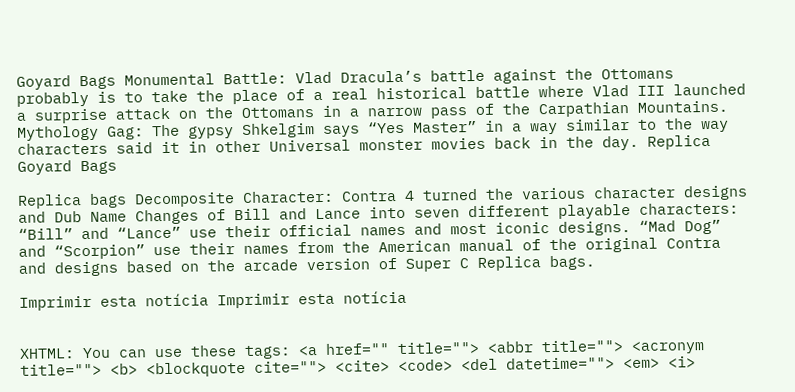Goyard Bags Monumental Battle: Vlad Dracula’s battle against the Ottomans probably is to take the place of a real historical battle where Vlad III launched a surprise attack on the Ottomans in a narrow pass of the Carpathian Mountains. Mythology Gag: The gypsy Shkelgim says “Yes Master” in a way similar to the way characters said it in other Universal monster movies back in the day. Replica Goyard Bags

Replica bags Decomposite Character: Contra 4 turned the various character designs and Dub Name Changes of Bill and Lance into seven different playable characters: “Bill” and “Lance” use their official names and most iconic designs. “Mad Dog” and “Scorpion” use their names from the American manual of the original Contra and designs based on the arcade version of Super C Replica bags.

Imprimir esta notícia Imprimir esta notícia


XHTML: You can use these tags: <a href="" title=""> <abbr title=""> <acronym title=""> <b> <blockquote cite=""> <cite> <code> <del datetime=""> <em> <i>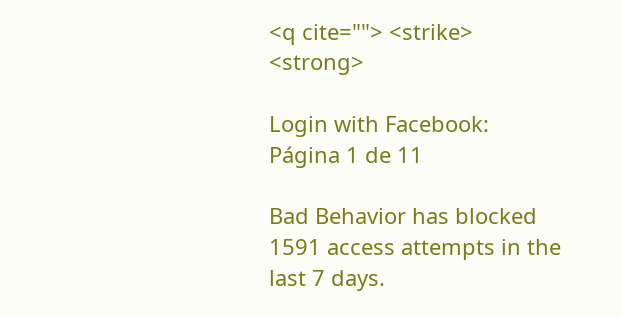<q cite=""> <strike> <strong>

Login with Facebook:
Página 1 de 11

Bad Behavior has blocked 1591 access attempts in the last 7 days.